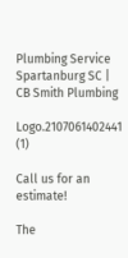Plumbing Service Spartanburg SC | CB Smith Plumbing

Logo.2107061402441 (1)

Call us for an estimate!

The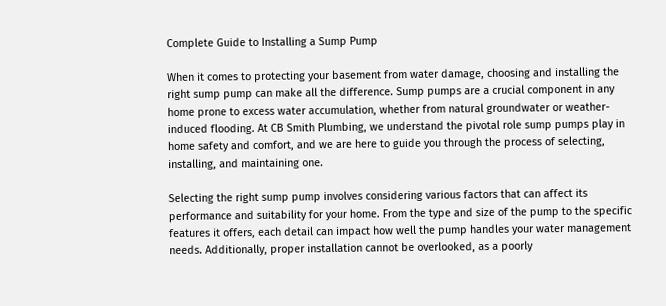Complete Guide to Installing a Sump Pump

When it comes to protecting your basement from water damage, choosing and installing the right sump pump can make all the difference. Sump pumps are a crucial component in any home prone to excess water accumulation, whether from natural groundwater or weather-induced flooding. At CB Smith Plumbing, we understand the pivotal role sump pumps play in home safety and comfort, and we are here to guide you through the process of selecting, installing, and maintaining one.

Selecting the right sump pump involves considering various factors that can affect its performance and suitability for your home. From the type and size of the pump to the specific features it offers, each detail can impact how well the pump handles your water management needs. Additionally, proper installation cannot be overlooked, as a poorly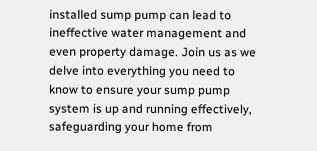installed sump pump can lead to ineffective water management and even property damage. Join us as we delve into everything you need to know to ensure your sump pump system is up and running effectively, safeguarding your home from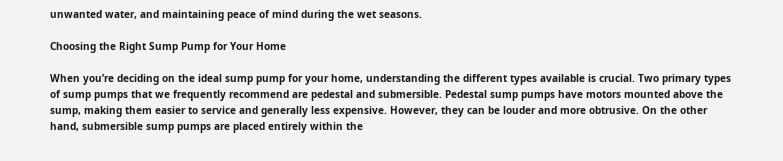unwanted water, and maintaining peace of mind during the wet seasons.

Choosing the Right Sump Pump for Your Home

When you’re deciding on the ideal sump pump for your home, understanding the different types available is crucial. Two primary types of sump pumps that we frequently recommend are pedestal and submersible. Pedestal sump pumps have motors mounted above the sump, making them easier to service and generally less expensive. However, they can be louder and more obtrusive. On the other hand, submersible sump pumps are placed entirely within the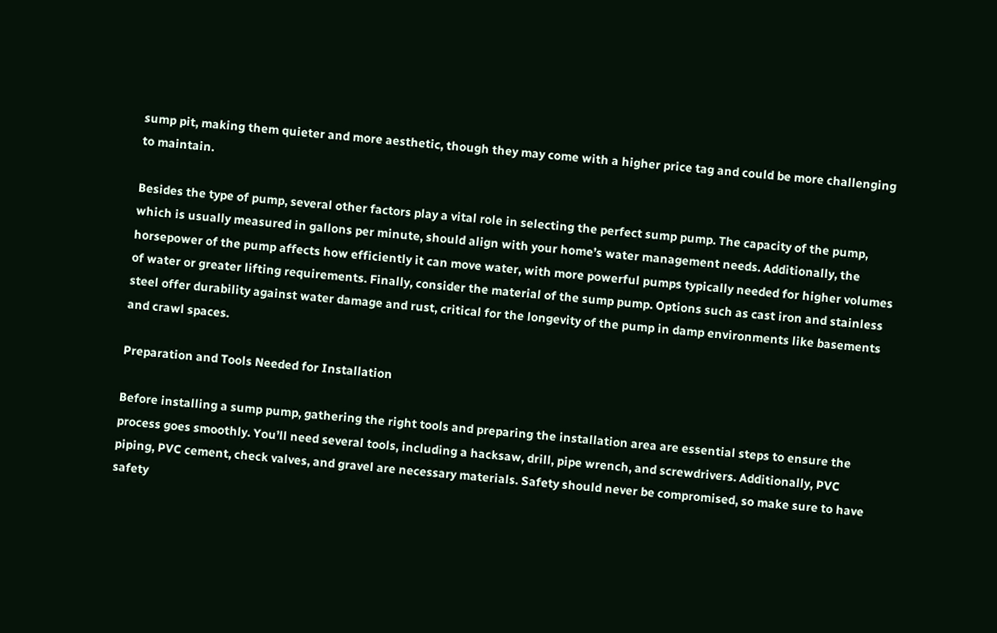sump pit, making them quieter and more aesthetic, though they may come with a higher price tag and could be more challenging to maintain.

Besides the type of pump, several other factors play a vital role in selecting the perfect sump pump. The capacity of the pump, which is usually measured in gallons per minute, should align with your home’s water management needs. Additionally, the horsepower of the pump affects how efficiently it can move water, with more powerful pumps typically needed for higher volumes of water or greater lifting requirements. Finally, consider the material of the sump pump. Options such as cast iron and stainless steel offer durability against water damage and rust, critical for the longevity of the pump in damp environments like basements and crawl spaces.

Preparation and Tools Needed for Installation

Before installing a sump pump, gathering the right tools and preparing the installation area are essential steps to ensure the process goes smoothly. You’ll need several tools, including a hacksaw, drill, pipe wrench, and screwdrivers. Additionally, PVC piping, PVC cement, check valves, and gravel are necessary materials. Safety should never be compromised, so make sure to have safety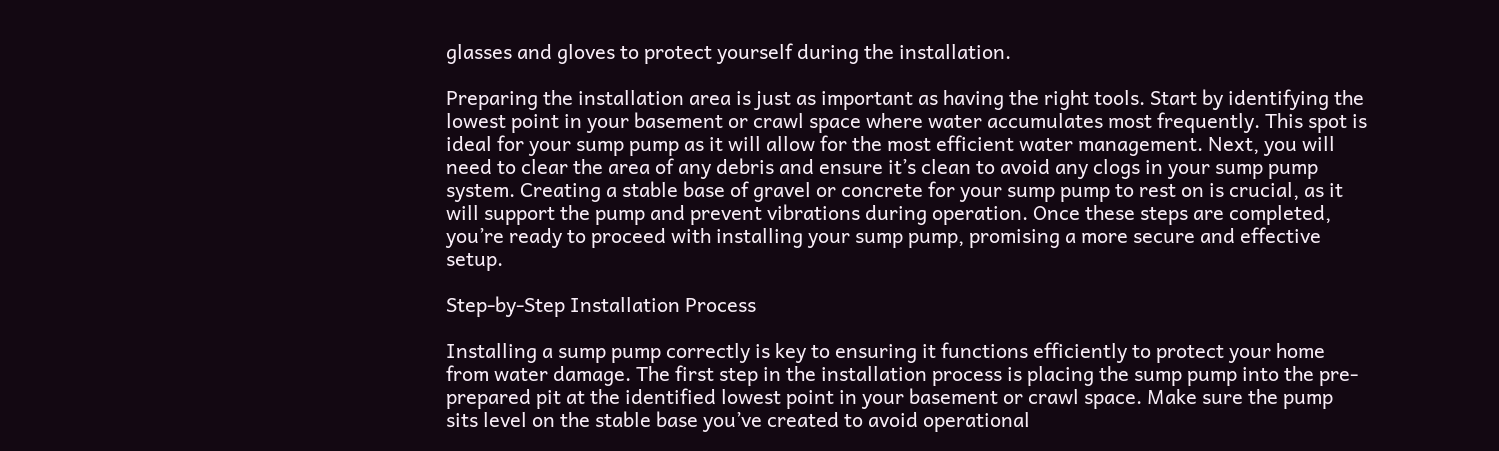glasses and gloves to protect yourself during the installation.

Preparing the installation area is just as important as having the right tools. Start by identifying the lowest point in your basement or crawl space where water accumulates most frequently. This spot is ideal for your sump pump as it will allow for the most efficient water management. Next, you will need to clear the area of any debris and ensure it’s clean to avoid any clogs in your sump pump system. Creating a stable base of gravel or concrete for your sump pump to rest on is crucial, as it will support the pump and prevent vibrations during operation. Once these steps are completed, you’re ready to proceed with installing your sump pump, promising a more secure and effective setup.

Step-by-Step Installation Process

Installing a sump pump correctly is key to ensuring it functions efficiently to protect your home from water damage. The first step in the installation process is placing the sump pump into the pre-prepared pit at the identified lowest point in your basement or crawl space. Make sure the pump sits level on the stable base you’ve created to avoid operational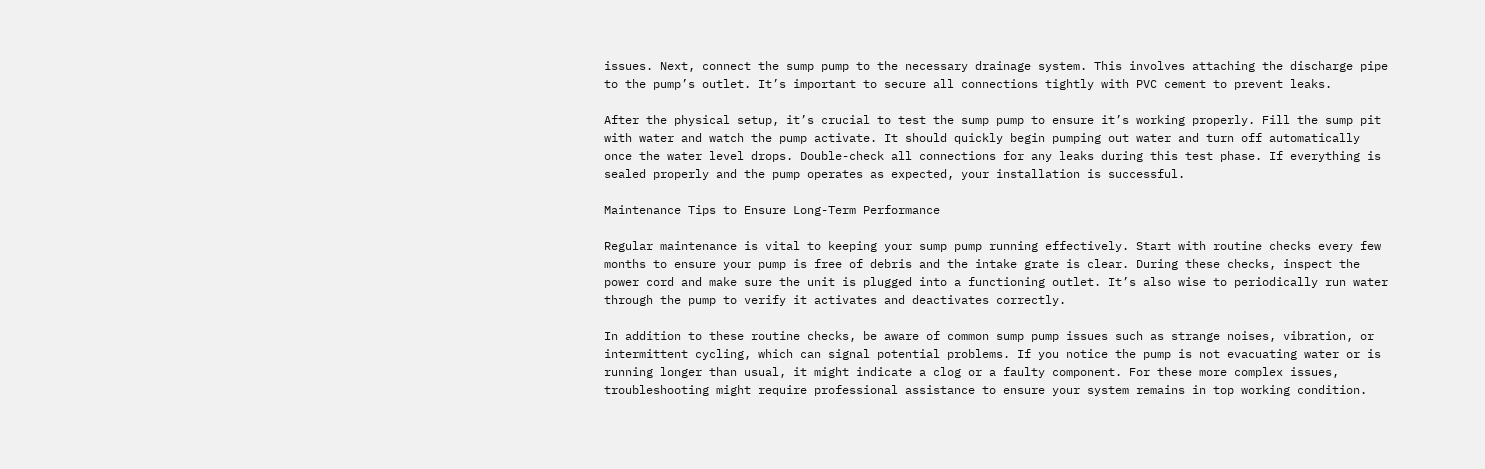issues. Next, connect the sump pump to the necessary drainage system. This involves attaching the discharge pipe to the pump’s outlet. It’s important to secure all connections tightly with PVC cement to prevent leaks.

After the physical setup, it’s crucial to test the sump pump to ensure it’s working properly. Fill the sump pit with water and watch the pump activate. It should quickly begin pumping out water and turn off automatically once the water level drops. Double-check all connections for any leaks during this test phase. If everything is sealed properly and the pump operates as expected, your installation is successful.

Maintenance Tips to Ensure Long-Term Performance

Regular maintenance is vital to keeping your sump pump running effectively. Start with routine checks every few months to ensure your pump is free of debris and the intake grate is clear. During these checks, inspect the power cord and make sure the unit is plugged into a functioning outlet. It’s also wise to periodically run water through the pump to verify it activates and deactivates correctly.

In addition to these routine checks, be aware of common sump pump issues such as strange noises, vibration, or intermittent cycling, which can signal potential problems. If you notice the pump is not evacuating water or is running longer than usual, it might indicate a clog or a faulty component. For these more complex issues, troubleshooting might require professional assistance to ensure your system remains in top working condition.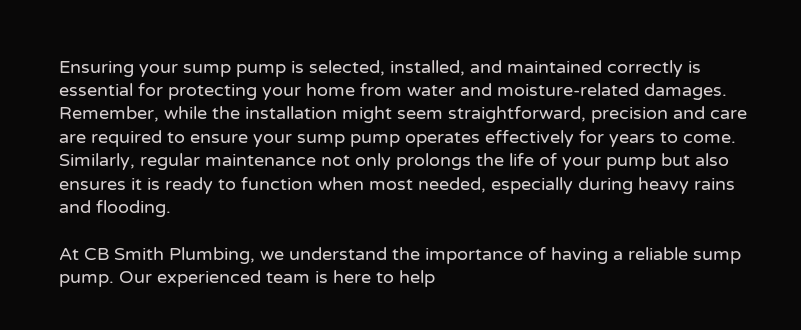Ensuring your sump pump is selected, installed, and maintained correctly is essential for protecting your home from water and moisture-related damages. Remember, while the installation might seem straightforward, precision and care are required to ensure your sump pump operates effectively for years to come. Similarly, regular maintenance not only prolongs the life of your pump but also ensures it is ready to function when most needed, especially during heavy rains and flooding.

At CB Smith Plumbing, we understand the importance of having a reliable sump pump. Our experienced team is here to help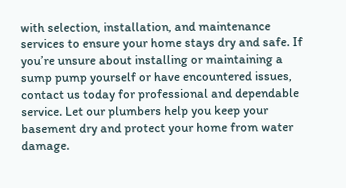with selection, installation, and maintenance services to ensure your home stays dry and safe. If you’re unsure about installing or maintaining a sump pump yourself or have encountered issues, contact us today for professional and dependable service. Let our plumbers help you keep your basement dry and protect your home from water damage.